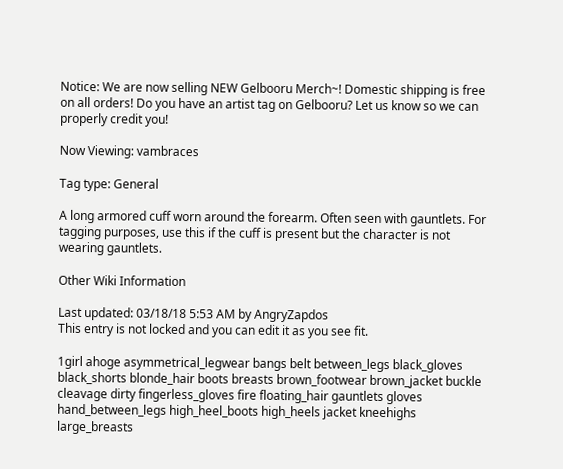Notice: We are now selling NEW Gelbooru Merch~! Domestic shipping is free on all orders! Do you have an artist tag on Gelbooru? Let us know so we can properly credit you!

Now Viewing: vambraces

Tag type: General

A long armored cuff worn around the forearm. Often seen with gauntlets. For tagging purposes, use this if the cuff is present but the character is not wearing gauntlets.

Other Wiki Information

Last updated: 03/18/18 5:53 AM by AngryZapdos
This entry is not locked and you can edit it as you see fit.

1girl ahoge asymmetrical_legwear bangs belt between_legs black_gloves black_shorts blonde_hair boots breasts brown_footwear brown_jacket buckle cleavage dirty fingerless_gloves fire floating_hair gauntlets gloves hand_between_legs high_heel_boots high_heels jacket kneehighs large_breasts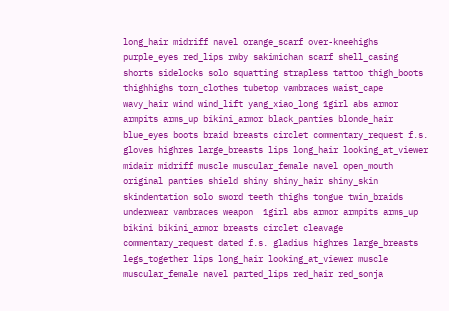long_hair midriff navel orange_scarf over-kneehighs purple_eyes red_lips rwby sakimichan scarf shell_casing shorts sidelocks solo squatting strapless tattoo thigh_boots thighhighs torn_clothes tubetop vambraces waist_cape wavy_hair wind wind_lift yang_xiao_long 1girl abs armor armpits arms_up bikini_armor black_panties blonde_hair blue_eyes boots braid breasts circlet commentary_request f.s. gloves highres large_breasts lips long_hair looking_at_viewer midair midriff muscle muscular_female navel open_mouth original panties shield shiny shiny_hair shiny_skin skindentation solo sword teeth thighs tongue twin_braids underwear vambraces weapon  1girl abs armor armpits arms_up bikini bikini_armor breasts circlet cleavage commentary_request dated f.s. gladius highres large_breasts legs_together lips long_hair looking_at_viewer muscle muscular_female navel parted_lips red_hair red_sonja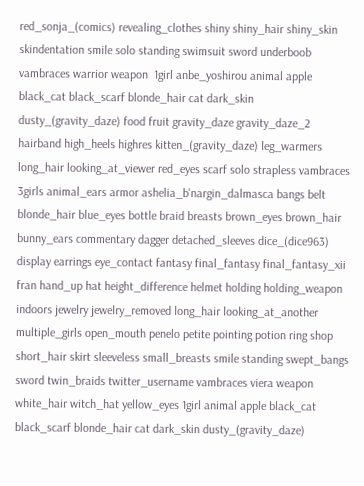red_sonja_(comics) revealing_clothes shiny shiny_hair shiny_skin skindentation smile solo standing swimsuit sword underboob vambraces warrior weapon  1girl anbe_yoshirou animal apple black_cat black_scarf blonde_hair cat dark_skin dusty_(gravity_daze) food fruit gravity_daze gravity_daze_2 hairband high_heels highres kitten_(gravity_daze) leg_warmers long_hair looking_at_viewer red_eyes scarf solo strapless vambraces 3girls animal_ears armor ashelia_b'nargin_dalmasca bangs belt blonde_hair blue_eyes bottle braid breasts brown_eyes brown_hair bunny_ears commentary dagger detached_sleeves dice_(dice963) display earrings eye_contact fantasy final_fantasy final_fantasy_xii fran hand_up hat height_difference helmet holding holding_weapon indoors jewelry jewelry_removed long_hair looking_at_another multiple_girls open_mouth penelo petite pointing potion ring shop short_hair skirt sleeveless small_breasts smile standing swept_bangs sword twin_braids twitter_username vambraces viera weapon white_hair witch_hat yellow_eyes 1girl animal apple black_cat black_scarf blonde_hair cat dark_skin dusty_(gravity_daze)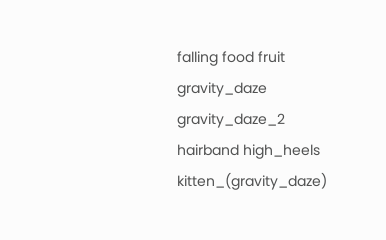falling food fruit gravity_daze gravity_daze_2 hairband high_heels kitten_(gravity_daze)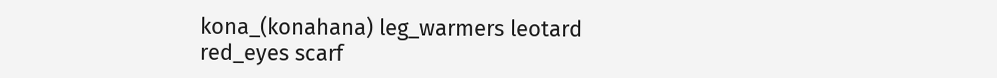kona_(konahana) leg_warmers leotard red_eyes scarf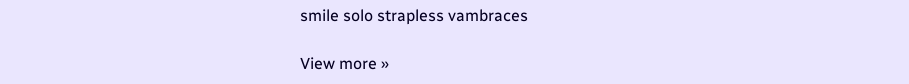smile solo strapless vambraces

View more »